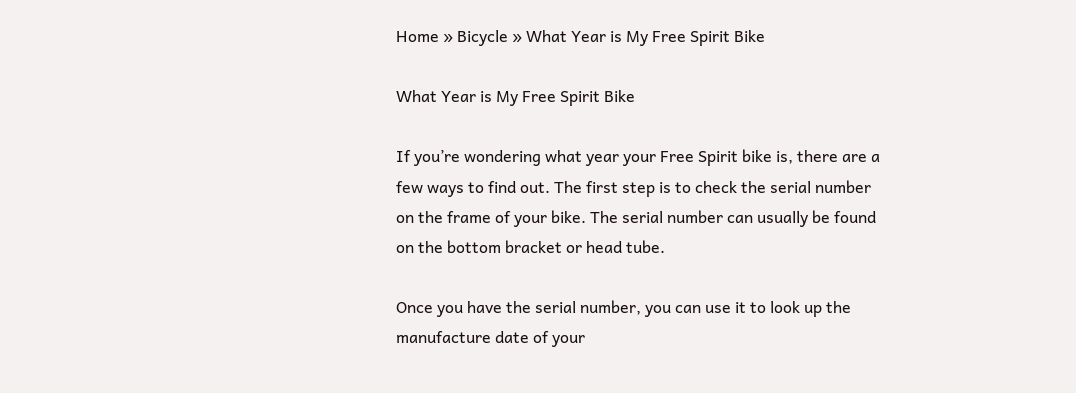Home » Bicycle » What Year is My Free Spirit Bike

What Year is My Free Spirit Bike

If you’re wondering what year your Free Spirit bike is, there are a few ways to find out. The first step is to check the serial number on the frame of your bike. The serial number can usually be found on the bottom bracket or head tube.

Once you have the serial number, you can use it to look up the manufacture date of your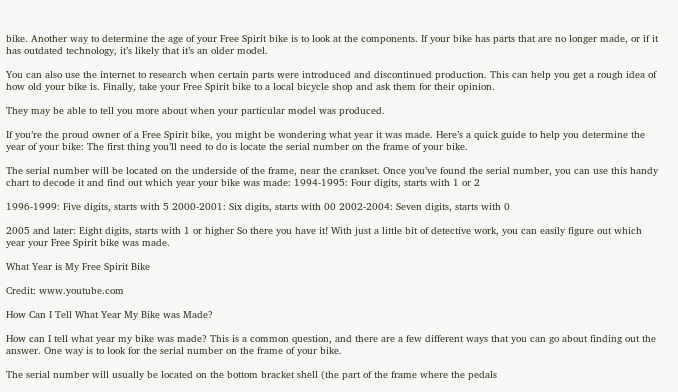bike. Another way to determine the age of your Free Spirit bike is to look at the components. If your bike has parts that are no longer made, or if it has outdated technology, it’s likely that it’s an older model.

You can also use the internet to research when certain parts were introduced and discontinued production. This can help you get a rough idea of how old your bike is. Finally, take your Free Spirit bike to a local bicycle shop and ask them for their opinion.

They may be able to tell you more about when your particular model was produced.

If you’re the proud owner of a Free Spirit bike, you might be wondering what year it was made. Here’s a quick guide to help you determine the year of your bike: The first thing you’ll need to do is locate the serial number on the frame of your bike.

The serial number will be located on the underside of the frame, near the crankset. Once you’ve found the serial number, you can use this handy chart to decode it and find out which year your bike was made: 1994-1995: Four digits, starts with 1 or 2

1996-1999: Five digits, starts with 5 2000-2001: Six digits, starts with 00 2002-2004: Seven digits, starts with 0

2005 and later: Eight digits, starts with 1 or higher So there you have it! With just a little bit of detective work, you can easily figure out which year your Free Spirit bike was made.

What Year is My Free Spirit Bike

Credit: www.youtube.com

How Can I Tell What Year My Bike was Made?

How can I tell what year my bike was made? This is a common question, and there are a few different ways that you can go about finding out the answer. One way is to look for the serial number on the frame of your bike.

The serial number will usually be located on the bottom bracket shell (the part of the frame where the pedals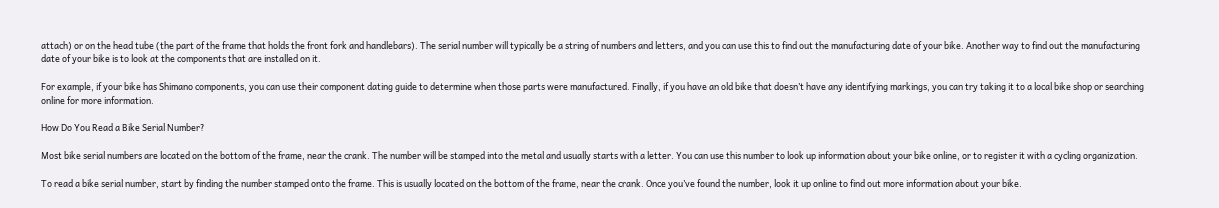attach) or on the head tube (the part of the frame that holds the front fork and handlebars). The serial number will typically be a string of numbers and letters, and you can use this to find out the manufacturing date of your bike. Another way to find out the manufacturing date of your bike is to look at the components that are installed on it.

For example, if your bike has Shimano components, you can use their component dating guide to determine when those parts were manufactured. Finally, if you have an old bike that doesn’t have any identifying markings, you can try taking it to a local bike shop or searching online for more information.

How Do You Read a Bike Serial Number?

Most bike serial numbers are located on the bottom of the frame, near the crank. The number will be stamped into the metal and usually starts with a letter. You can use this number to look up information about your bike online, or to register it with a cycling organization.

To read a bike serial number, start by finding the number stamped onto the frame. This is usually located on the bottom of the frame, near the crank. Once you’ve found the number, look it up online to find out more information about your bike.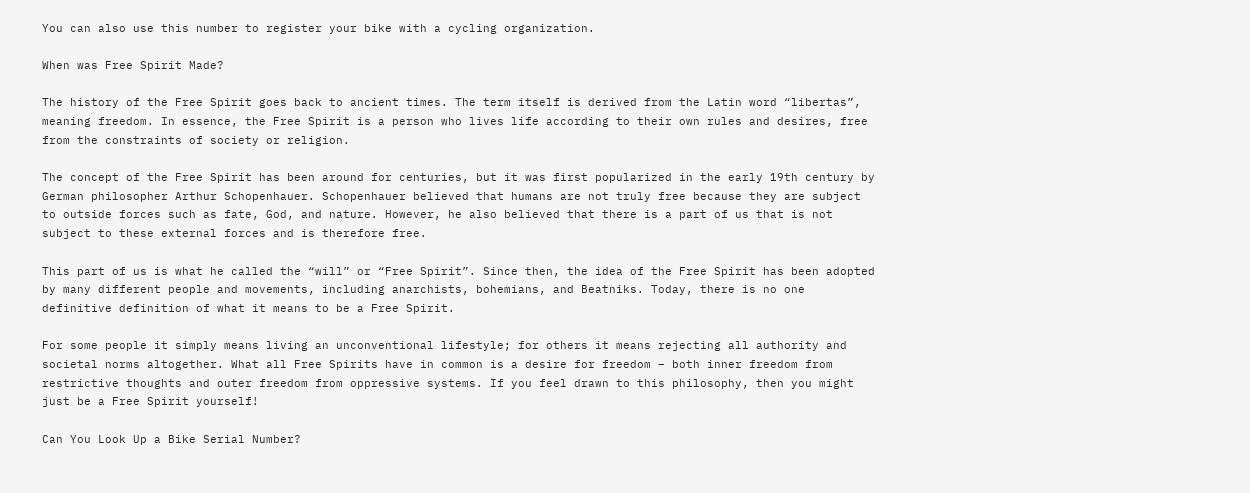You can also use this number to register your bike with a cycling organization.

When was Free Spirit Made?

The history of the Free Spirit goes back to ancient times. The term itself is derived from the Latin word “libertas”, meaning freedom. In essence, the Free Spirit is a person who lives life according to their own rules and desires, free from the constraints of society or religion.

The concept of the Free Spirit has been around for centuries, but it was first popularized in the early 19th century by German philosopher Arthur Schopenhauer. Schopenhauer believed that humans are not truly free because they are subject to outside forces such as fate, God, and nature. However, he also believed that there is a part of us that is not subject to these external forces and is therefore free.

This part of us is what he called the “will” or “Free Spirit”. Since then, the idea of the Free Spirit has been adopted by many different people and movements, including anarchists, bohemians, and Beatniks. Today, there is no one definitive definition of what it means to be a Free Spirit.

For some people it simply means living an unconventional lifestyle; for others it means rejecting all authority and societal norms altogether. What all Free Spirits have in common is a desire for freedom – both inner freedom from restrictive thoughts and outer freedom from oppressive systems. If you feel drawn to this philosophy, then you might just be a Free Spirit yourself!

Can You Look Up a Bike Serial Number?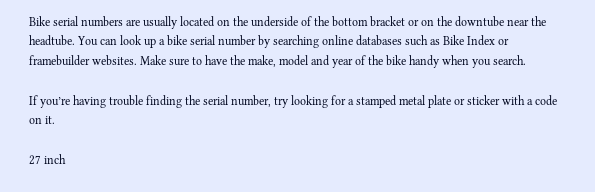Bike serial numbers are usually located on the underside of the bottom bracket or on the downtube near the headtube. You can look up a bike serial number by searching online databases such as Bike Index or framebuilder websites. Make sure to have the make, model and year of the bike handy when you search.

If you’re having trouble finding the serial number, try looking for a stamped metal plate or sticker with a code on it.

27 inch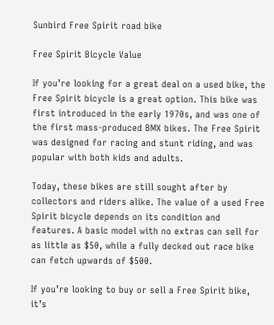Sunbird Free Spirit road bike

Free Spirit Bicycle Value

If you’re looking for a great deal on a used bike, the Free Spirit bicycle is a great option. This bike was first introduced in the early 1970s, and was one of the first mass-produced BMX bikes. The Free Spirit was designed for racing and stunt riding, and was popular with both kids and adults.

Today, these bikes are still sought after by collectors and riders alike. The value of a used Free Spirit bicycle depends on its condition and features. A basic model with no extras can sell for as little as $50, while a fully decked out race bike can fetch upwards of $500.

If you’re looking to buy or sell a Free Spirit bike, it’s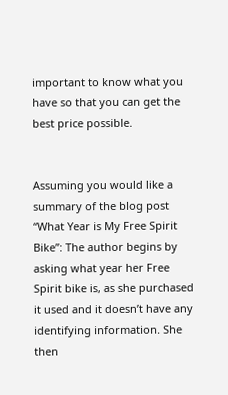important to know what you have so that you can get the best price possible.


Assuming you would like a summary of the blog post “What Year is My Free Spirit Bike”: The author begins by asking what year her Free Spirit bike is, as she purchased it used and it doesn’t have any identifying information. She then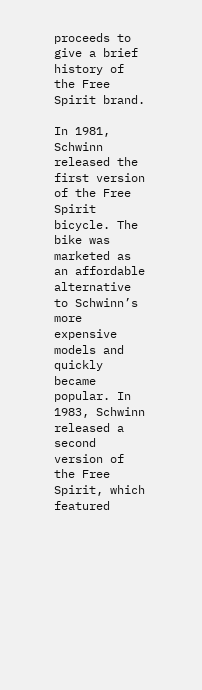proceeds to give a brief history of the Free Spirit brand.

In 1981, Schwinn released the first version of the Free Spirit bicycle. The bike was marketed as an affordable alternative to Schwinn’s more expensive models and quickly became popular. In 1983, Schwinn released a second version of the Free Spirit, which featured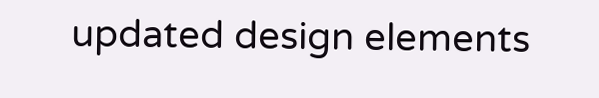updated design elements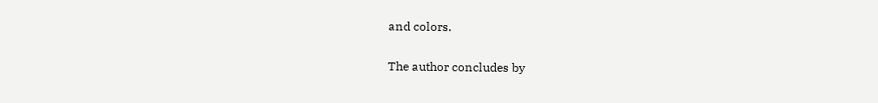and colors.

The author concludes by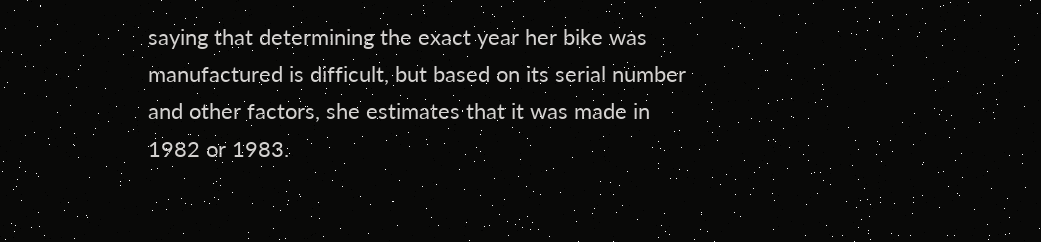saying that determining the exact year her bike was manufactured is difficult, but based on its serial number and other factors, she estimates that it was made in 1982 or 1983.